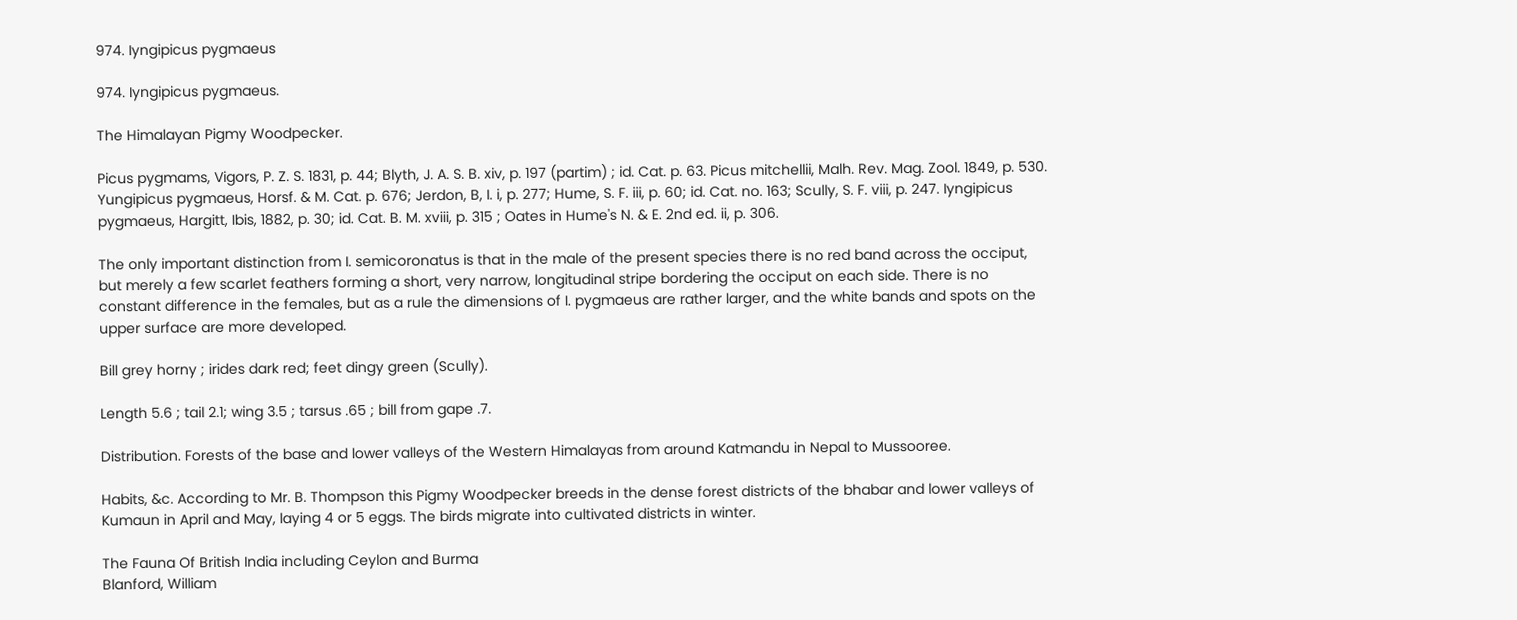974. Iyngipicus pygmaeus

974. Iyngipicus pygmaeus.

The Himalayan Pigmy Woodpecker.

Picus pygmams, Vigors, P. Z. S. 1831, p. 44; Blyth, J. A. S. B. xiv, p. 197 (partim) ; id. Cat. p. 63. Picus mitchellii, Malh. Rev. Mag. Zool. 1849, p. 530. Yungipicus pygmaeus, Horsf. & M. Cat. p. 676; Jerdon, B, I. i, p. 277; Hume, S. F. iii, p. 60; id. Cat. no. 163; Scully, S. F. viii, p. 247. Iyngipicus pygmaeus, Hargitt, Ibis, 1882, p. 30; id. Cat. B. M. xviii, p. 315 ; Oates in Hume's N. & E. 2nd ed. ii, p. 306.

The only important distinction from I. semicoronatus is that in the male of the present species there is no red band across the occiput, but merely a few scarlet feathers forming a short, very narrow, longitudinal stripe bordering the occiput on each side. There is no constant difference in the females, but as a rule the dimensions of I. pygmaeus are rather larger, and the white bands and spots on the upper surface are more developed.

Bill grey horny ; irides dark red; feet dingy green (Scully).

Length 5.6 ; tail 2.1; wing 3.5 ; tarsus .65 ; bill from gape .7.

Distribution. Forests of the base and lower valleys of the Western Himalayas from around Katmandu in Nepal to Mussooree.

Habits, &c. According to Mr. B. Thompson this Pigmy Woodpecker breeds in the dense forest districts of the bhabar and lower valleys of Kumaun in April and May, laying 4 or 5 eggs. The birds migrate into cultivated districts in winter.

The Fauna Of British India including Ceylon and Burma
Blanford, William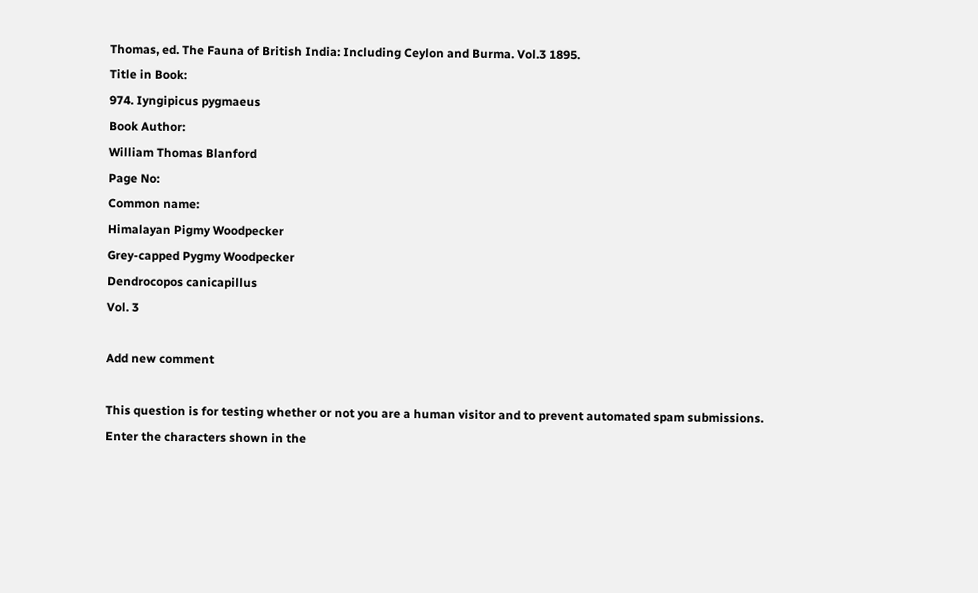Thomas, ed. The Fauna of British India: Including Ceylon and Burma. Vol.3 1895.
Title in Book:
974. Iyngipicus pygmaeus
Book Author:
William Thomas Blanford
Page No:
Common name:
Himalayan Pigmy Woodpecker
Grey-capped Pygmy Woodpecker
Dendrocopos canicapillus
Vol. 3

Add new comment

This question is for testing whether or not you are a human visitor and to prevent automated spam submissions.
Enter the characters shown in the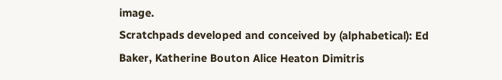image.
Scratchpads developed and conceived by (alphabetical): Ed Baker, Katherine Bouton Alice Heaton Dimitris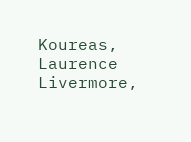Koureas, Laurence Livermore,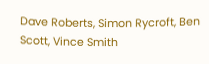Dave Roberts, Simon Rycroft, Ben Scott, Vince Smith